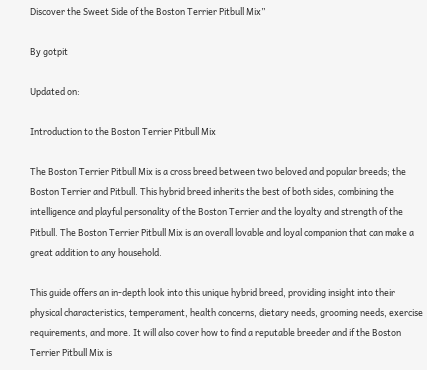Discover the Sweet Side of the Boston Terrier Pitbull Mix”

By gotpit

Updated on:

Introduction to the Boston Terrier Pitbull Mix

The Boston Terrier Pitbull Mix is a cross breed between two beloved and popular breeds; the Boston Terrier and Pitbull. This hybrid breed inherits the best of both sides, combining the intelligence and playful personality of the Boston Terrier and the loyalty and strength of the Pitbull. The Boston Terrier Pitbull Mix is an overall lovable and loyal companion that can make a great addition to any household.

This guide offers an in-depth look into this unique hybrid breed, providing insight into their physical characteristics, temperament, health concerns, dietary needs, grooming needs, exercise requirements, and more. It will also cover how to find a reputable breeder and if the Boston Terrier Pitbull Mix is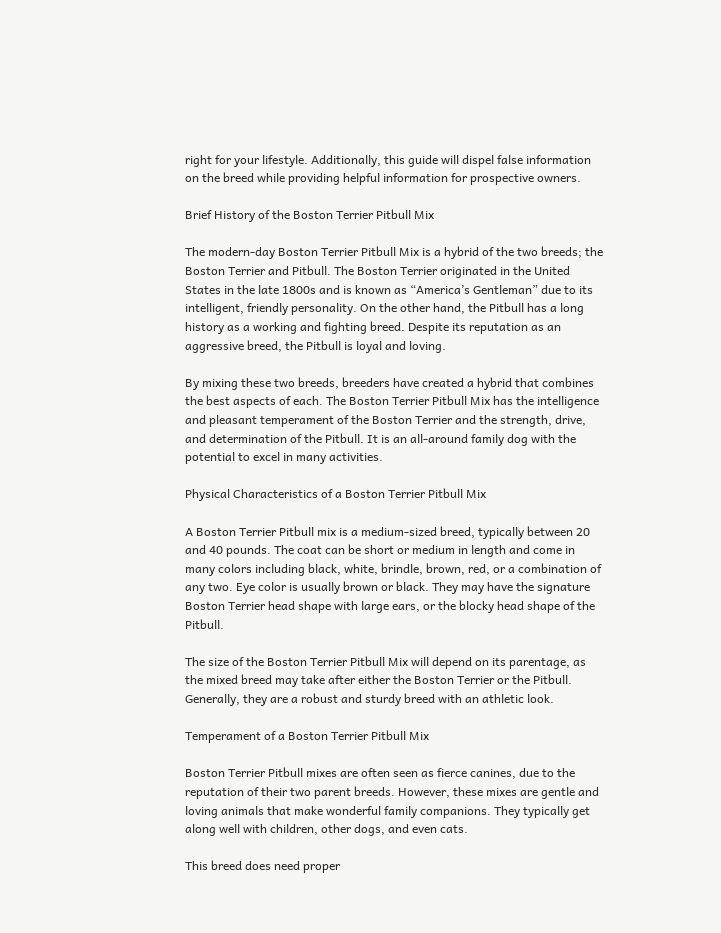right for your lifestyle. Additionally, this guide will dispel false information on the breed while providing helpful information for prospective owners.

Brief History of the Boston Terrier Pitbull Mix

The modern-day Boston Terrier Pitbull Mix is a hybrid of the two breeds; the Boston Terrier and Pitbull. The Boston Terrier originated in the United States in the late 1800s and is known as “America’s Gentleman” due to its intelligent, friendly personality. On the other hand, the Pitbull has a long history as a working and fighting breed. Despite its reputation as an aggressive breed, the Pitbull is loyal and loving.

By mixing these two breeds, breeders have created a hybrid that combines the best aspects of each. The Boston Terrier Pitbull Mix has the intelligence and pleasant temperament of the Boston Terrier and the strength, drive, and determination of the Pitbull. It is an all-around family dog with the potential to excel in many activities.

Physical Characteristics of a Boston Terrier Pitbull Mix

A Boston Terrier Pitbull mix is a medium-sized breed, typically between 20 and 40 pounds. The coat can be short or medium in length and come in many colors including black, white, brindle, brown, red, or a combination of any two. Eye color is usually brown or black. They may have the signature Boston Terrier head shape with large ears, or the blocky head shape of the Pitbull.

The size of the Boston Terrier Pitbull Mix will depend on its parentage, as the mixed breed may take after either the Boston Terrier or the Pitbull. Generally, they are a robust and sturdy breed with an athletic look.

Temperament of a Boston Terrier Pitbull Mix

Boston Terrier Pitbull mixes are often seen as fierce canines, due to the reputation of their two parent breeds. However, these mixes are gentle and loving animals that make wonderful family companions. They typically get along well with children, other dogs, and even cats.

This breed does need proper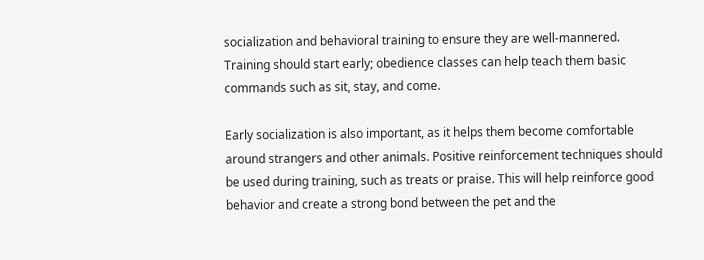socialization and behavioral training to ensure they are well-mannered. Training should start early; obedience classes can help teach them basic commands such as sit, stay, and come.

Early socialization is also important, as it helps them become comfortable around strangers and other animals. Positive reinforcement techniques should be used during training, such as treats or praise. This will help reinforce good behavior and create a strong bond between the pet and the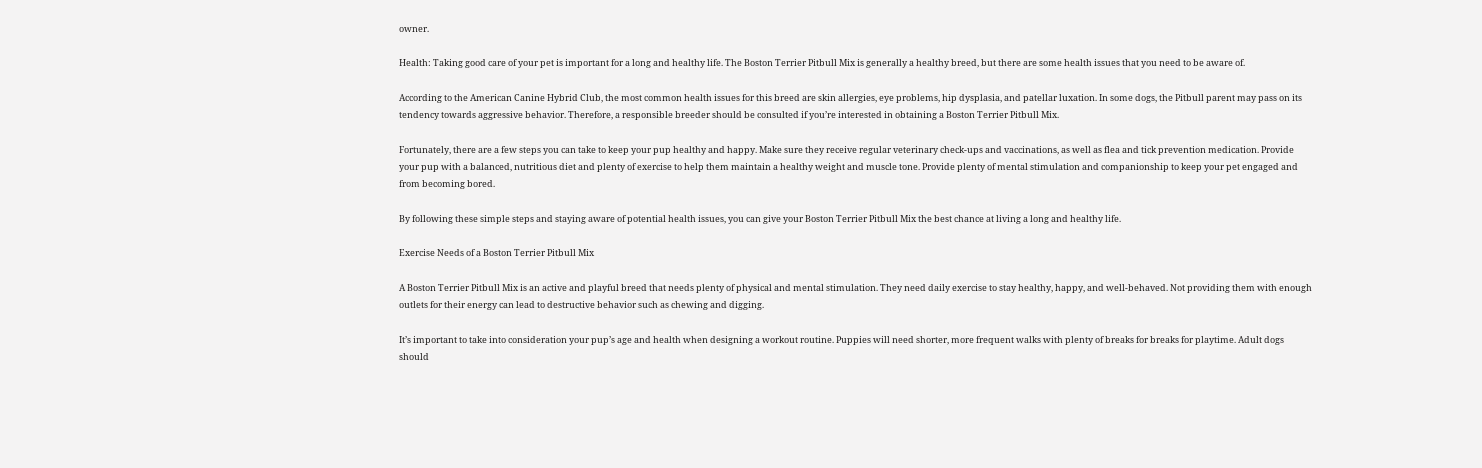owner.

Health: Taking good care of your pet is important for a long and healthy life. The Boston Terrier Pitbull Mix is generally a healthy breed, but there are some health issues that you need to be aware of.

According to the American Canine Hybrid Club, the most common health issues for this breed are skin allergies, eye problems, hip dysplasia, and patellar luxation. In some dogs, the Pitbull parent may pass on its tendency towards aggressive behavior. Therefore, a responsible breeder should be consulted if you’re interested in obtaining a Boston Terrier Pitbull Mix.

Fortunately, there are a few steps you can take to keep your pup healthy and happy. Make sure they receive regular veterinary check-ups and vaccinations, as well as flea and tick prevention medication. Provide your pup with a balanced, nutritious diet and plenty of exercise to help them maintain a healthy weight and muscle tone. Provide plenty of mental stimulation and companionship to keep your pet engaged and from becoming bored.

By following these simple steps and staying aware of potential health issues, you can give your Boston Terrier Pitbull Mix the best chance at living a long and healthy life.

Exercise Needs of a Boston Terrier Pitbull Mix

A Boston Terrier Pitbull Mix is an active and playful breed that needs plenty of physical and mental stimulation. They need daily exercise to stay healthy, happy, and well-behaved. Not providing them with enough outlets for their energy can lead to destructive behavior such as chewing and digging.

It’s important to take into consideration your pup’s age and health when designing a workout routine. Puppies will need shorter, more frequent walks with plenty of breaks for breaks for playtime. Adult dogs should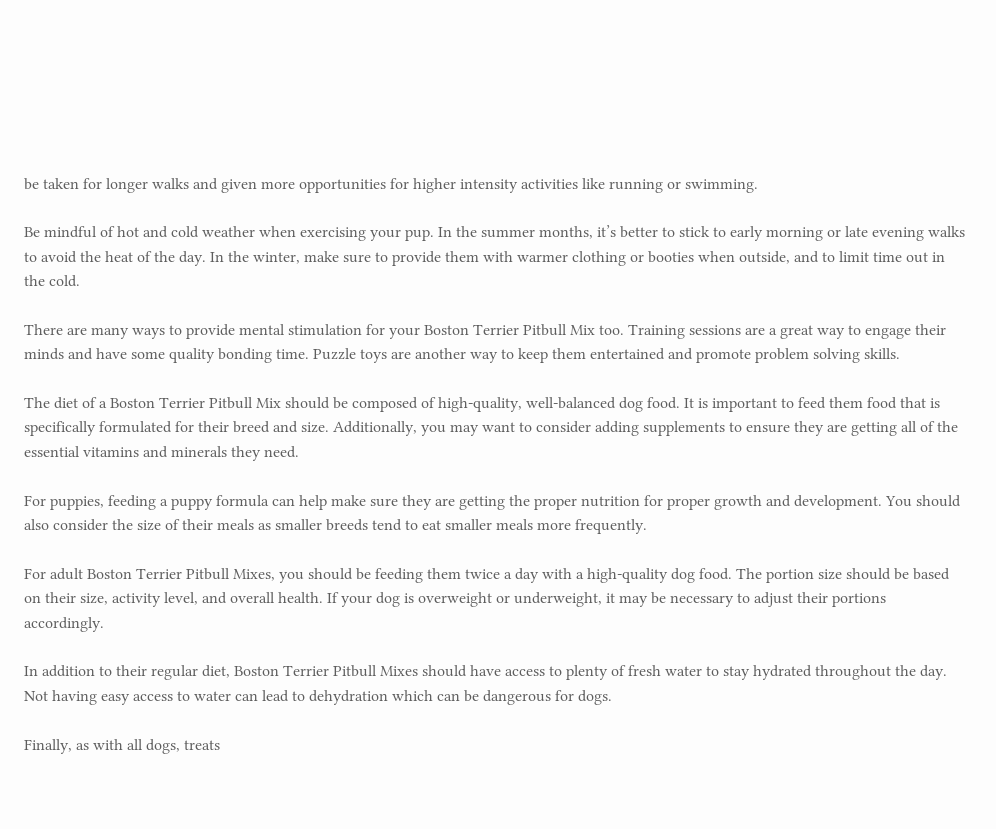be taken for longer walks and given more opportunities for higher intensity activities like running or swimming.

Be mindful of hot and cold weather when exercising your pup. In the summer months, it’s better to stick to early morning or late evening walks to avoid the heat of the day. In the winter, make sure to provide them with warmer clothing or booties when outside, and to limit time out in the cold.

There are many ways to provide mental stimulation for your Boston Terrier Pitbull Mix too. Training sessions are a great way to engage their minds and have some quality bonding time. Puzzle toys are another way to keep them entertained and promote problem solving skills.

The diet of a Boston Terrier Pitbull Mix should be composed of high-quality, well-balanced dog food. It is important to feed them food that is specifically formulated for their breed and size. Additionally, you may want to consider adding supplements to ensure they are getting all of the essential vitamins and minerals they need.

For puppies, feeding a puppy formula can help make sure they are getting the proper nutrition for proper growth and development. You should also consider the size of their meals as smaller breeds tend to eat smaller meals more frequently.

For adult Boston Terrier Pitbull Mixes, you should be feeding them twice a day with a high-quality dog food. The portion size should be based on their size, activity level, and overall health. If your dog is overweight or underweight, it may be necessary to adjust their portions accordingly.

In addition to their regular diet, Boston Terrier Pitbull Mixes should have access to plenty of fresh water to stay hydrated throughout the day. Not having easy access to water can lead to dehydration which can be dangerous for dogs.

Finally, as with all dogs, treats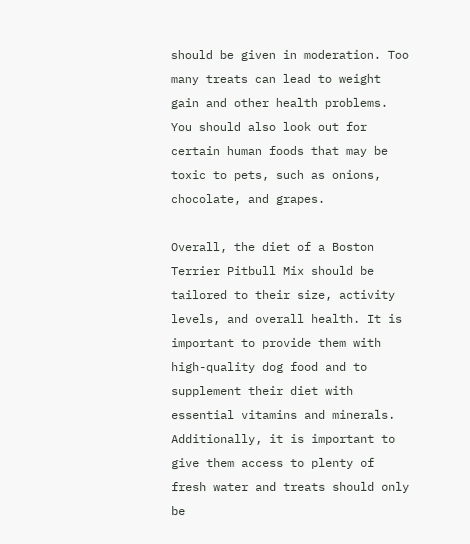should be given in moderation. Too many treats can lead to weight gain and other health problems. You should also look out for certain human foods that may be toxic to pets, such as onions, chocolate, and grapes.

Overall, the diet of a Boston Terrier Pitbull Mix should be tailored to their size, activity levels, and overall health. It is important to provide them with high-quality dog food and to supplement their diet with essential vitamins and minerals. Additionally, it is important to give them access to plenty of fresh water and treats should only be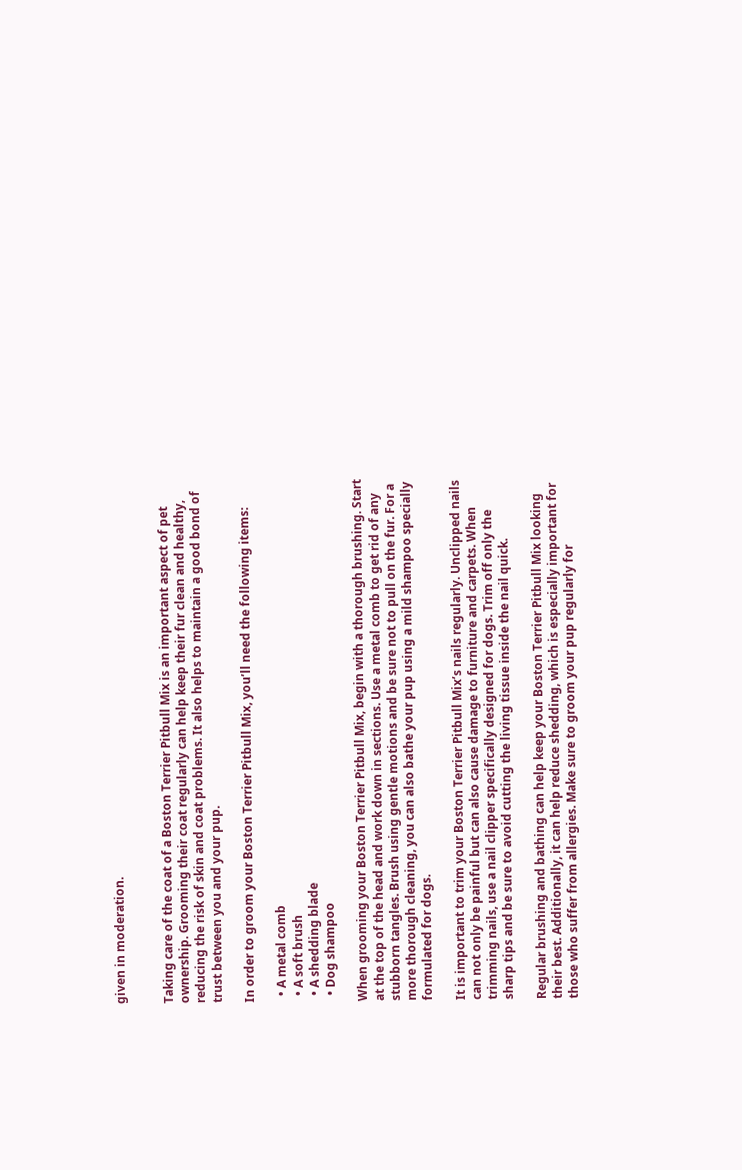given in moderation.


Taking care of the coat of a Boston Terrier Pitbull Mix is an important aspect of pet ownership. Grooming their coat regularly can help keep their fur clean and healthy, reducing the risk of skin and coat problems. It also helps to maintain a good bond of trust between you and your pup.

In order to groom your Boston Terrier Pitbull Mix, you’ll need the following items:

  • A metal comb
  • A soft brush
  • A shedding blade
  • Dog shampoo

When grooming your Boston Terrier Pitbull Mix, begin with a thorough brushing. Start at the top of the head and work down in sections. Use a metal comb to get rid of any stubborn tangles. Brush using gentle motions and be sure not to pull on the fur. For a more thorough cleaning, you can also bathe your pup using a mild shampoo specially formulated for dogs.

It is important to trim your Boston Terrier Pitbull Mix’s nails regularly. Unclipped nails can not only be painful but can also cause damage to furniture and carpets. When trimming nails, use a nail clipper specifically designed for dogs. Trim off only the sharp tips and be sure to avoid cutting the living tissue inside the nail quick.

Regular brushing and bathing can help keep your Boston Terrier Pitbull Mix looking their best. Additionally, it can help reduce shedding, which is especially important for those who suffer from allergies. Make sure to groom your pup regularly for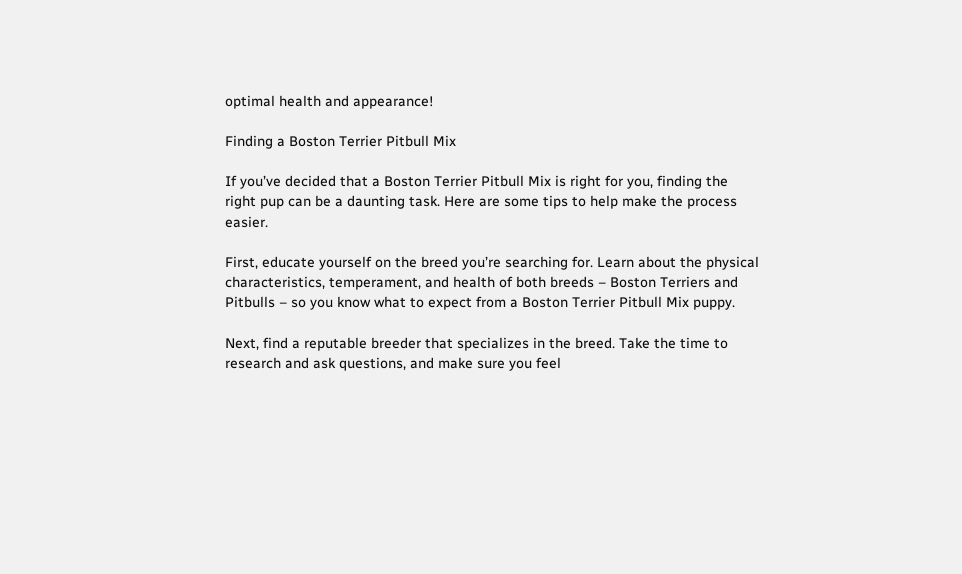optimal health and appearance!

Finding a Boston Terrier Pitbull Mix

If you’ve decided that a Boston Terrier Pitbull Mix is right for you, finding the right pup can be a daunting task. Here are some tips to help make the process easier.

First, educate yourself on the breed you’re searching for. Learn about the physical characteristics, temperament, and health of both breeds – Boston Terriers and Pitbulls – so you know what to expect from a Boston Terrier Pitbull Mix puppy.

Next, find a reputable breeder that specializes in the breed. Take the time to research and ask questions, and make sure you feel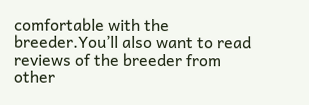comfortable with the breeder.You’ll also want to read reviews of the breeder from other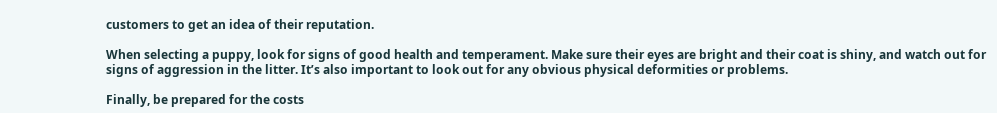customers to get an idea of their reputation.

When selecting a puppy, look for signs of good health and temperament. Make sure their eyes are bright and their coat is shiny, and watch out for signs of aggression in the litter. It’s also important to look out for any obvious physical deformities or problems.

Finally, be prepared for the costs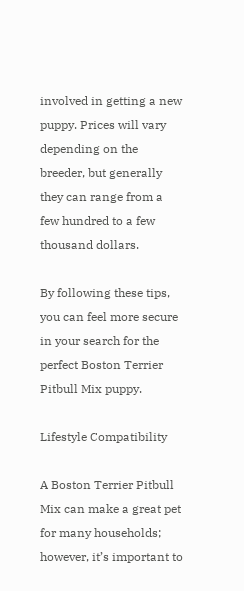involved in getting a new puppy. Prices will vary depending on the breeder, but generally they can range from a few hundred to a few thousand dollars.

By following these tips, you can feel more secure in your search for the perfect Boston Terrier Pitbull Mix puppy.

Lifestyle Compatibility

A Boston Terrier Pitbull Mix can make a great pet for many households; however, it’s important to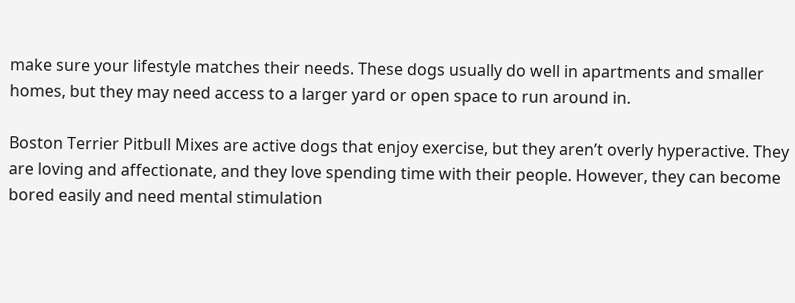make sure your lifestyle matches their needs. These dogs usually do well in apartments and smaller homes, but they may need access to a larger yard or open space to run around in.

Boston Terrier Pitbull Mixes are active dogs that enjoy exercise, but they aren’t overly hyperactive. They are loving and affectionate, and they love spending time with their people. However, they can become bored easily and need mental stimulation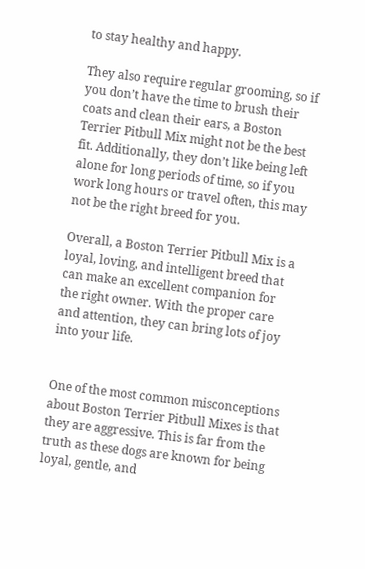to stay healthy and happy.

They also require regular grooming, so if you don’t have the time to brush their coats and clean their ears, a Boston Terrier Pitbull Mix might not be the best fit. Additionally, they don’t like being left alone for long periods of time, so if you work long hours or travel often, this may not be the right breed for you.

Overall, a Boston Terrier Pitbull Mix is a loyal, loving, and intelligent breed that can make an excellent companion for the right owner. With the proper care and attention, they can bring lots of joy into your life.


One of the most common misconceptions about Boston Terrier Pitbull Mixes is that they are aggressive. This is far from the truth as these dogs are known for being loyal, gentle, and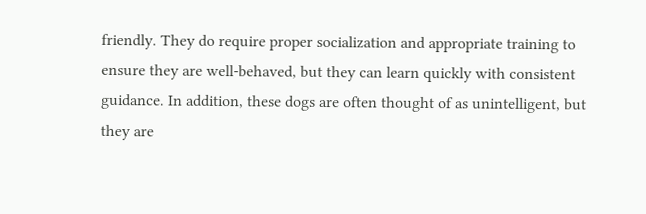friendly. They do require proper socialization and appropriate training to ensure they are well-behaved, but they can learn quickly with consistent guidance. In addition, these dogs are often thought of as unintelligent, but they are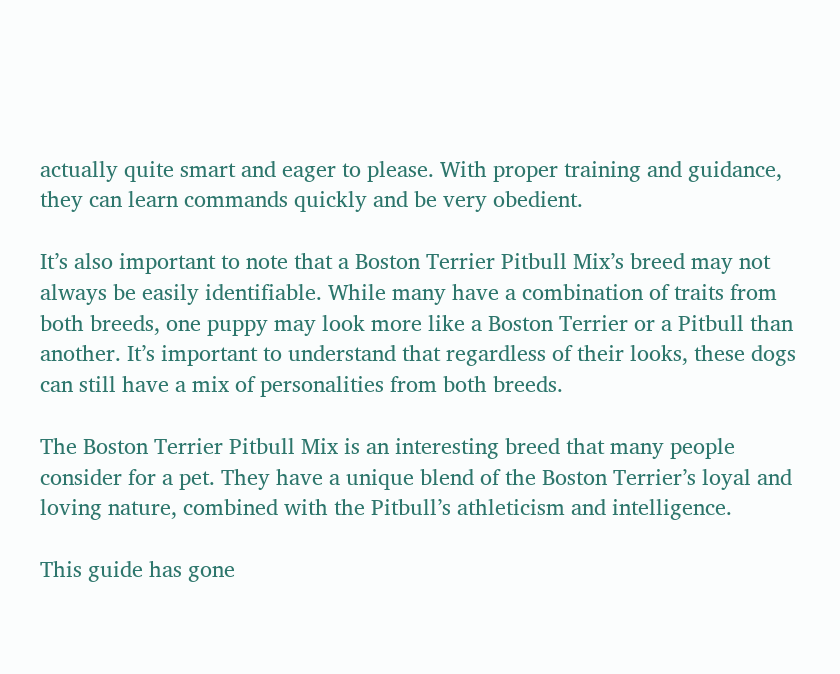actually quite smart and eager to please. With proper training and guidance, they can learn commands quickly and be very obedient.

It’s also important to note that a Boston Terrier Pitbull Mix’s breed may not always be easily identifiable. While many have a combination of traits from both breeds, one puppy may look more like a Boston Terrier or a Pitbull than another. It’s important to understand that regardless of their looks, these dogs can still have a mix of personalities from both breeds.

The Boston Terrier Pitbull Mix is an interesting breed that many people consider for a pet. They have a unique blend of the Boston Terrier’s loyal and loving nature, combined with the Pitbull’s athleticism and intelligence.

This guide has gone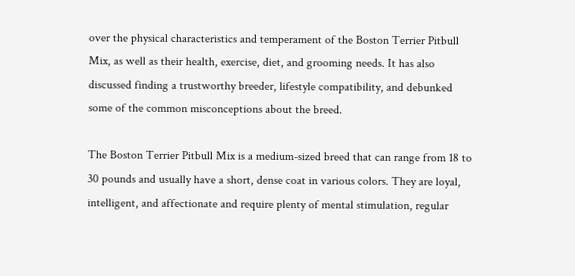over the physical characteristics and temperament of the Boston Terrier Pitbull Mix, as well as their health, exercise, diet, and grooming needs. It has also discussed finding a trustworthy breeder, lifestyle compatibility, and debunked some of the common misconceptions about the breed.

The Boston Terrier Pitbull Mix is a medium-sized breed that can range from 18 to 30 pounds and usually have a short, dense coat in various colors. They are loyal, intelligent, and affectionate and require plenty of mental stimulation, regular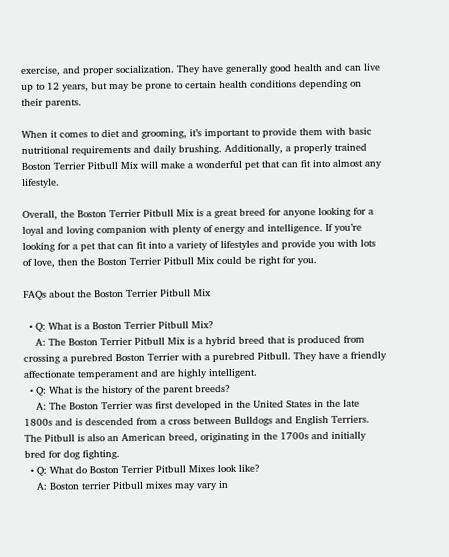exercise, and proper socialization. They have generally good health and can live up to 12 years, but may be prone to certain health conditions depending on their parents.

When it comes to diet and grooming, it’s important to provide them with basic nutritional requirements and daily brushing. Additionally, a properly trained Boston Terrier Pitbull Mix will make a wonderful pet that can fit into almost any lifestyle.

Overall, the Boston Terrier Pitbull Mix is a great breed for anyone looking for a loyal and loving companion with plenty of energy and intelligence. If you’re looking for a pet that can fit into a variety of lifestyles and provide you with lots of love, then the Boston Terrier Pitbull Mix could be right for you.

FAQs about the Boston Terrier Pitbull Mix

  • Q: What is a Boston Terrier Pitbull Mix?
    A: The Boston Terrier Pitbull Mix is a hybrid breed that is produced from crossing a purebred Boston Terrier with a purebred Pitbull. They have a friendly affectionate temperament and are highly intelligent.
  • Q: What is the history of the parent breeds?
    A: The Boston Terrier was first developed in the United States in the late 1800s and is descended from a cross between Bulldogs and English Terriers. The Pitbull is also an American breed, originating in the 1700s and initially bred for dog fighting.
  • Q: What do Boston Terrier Pitbull Mixes look like?
    A: Boston terrier Pitbull mixes may vary in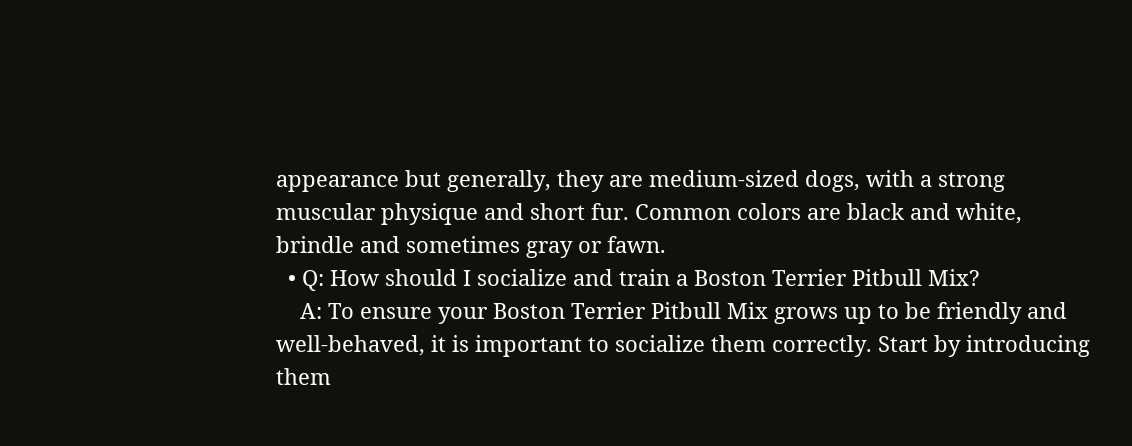appearance but generally, they are medium-sized dogs, with a strong muscular physique and short fur. Common colors are black and white, brindle and sometimes gray or fawn.
  • Q: How should I socialize and train a Boston Terrier Pitbull Mix?
    A: To ensure your Boston Terrier Pitbull Mix grows up to be friendly and well-behaved, it is important to socialize them correctly. Start by introducing them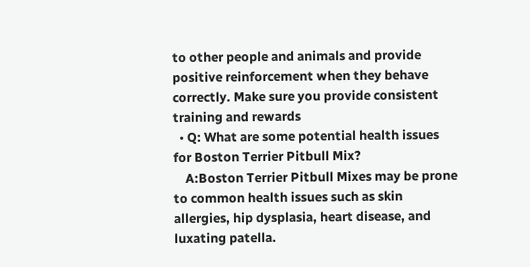to other people and animals and provide positive reinforcement when they behave correctly. Make sure you provide consistent training and rewards
  • Q: What are some potential health issues for Boston Terrier Pitbull Mix?
    A:Boston Terrier Pitbull Mixes may be prone to common health issues such as skin allergies, hip dysplasia, heart disease, and luxating patella.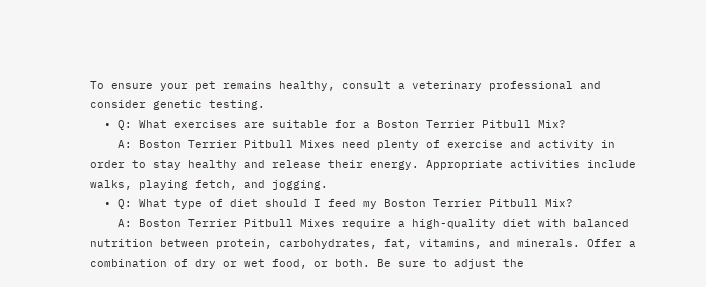To ensure your pet remains healthy, consult a veterinary professional and consider genetic testing.
  • Q: What exercises are suitable for a Boston Terrier Pitbull Mix?
    A: Boston Terrier Pitbull Mixes need plenty of exercise and activity in order to stay healthy and release their energy. Appropriate activities include walks, playing fetch, and jogging.
  • Q: What type of diet should I feed my Boston Terrier Pitbull Mix?
    A: Boston Terrier Pitbull Mixes require a high-quality diet with balanced nutrition between protein, carbohydrates, fat, vitamins, and minerals. Offer a combination of dry or wet food, or both. Be sure to adjust the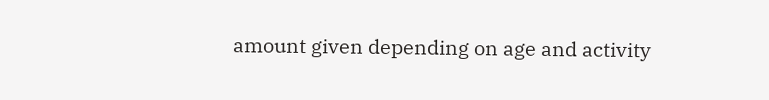amount given depending on age and activity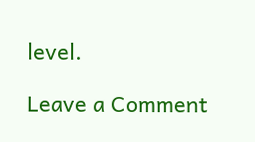level.

Leave a Comment